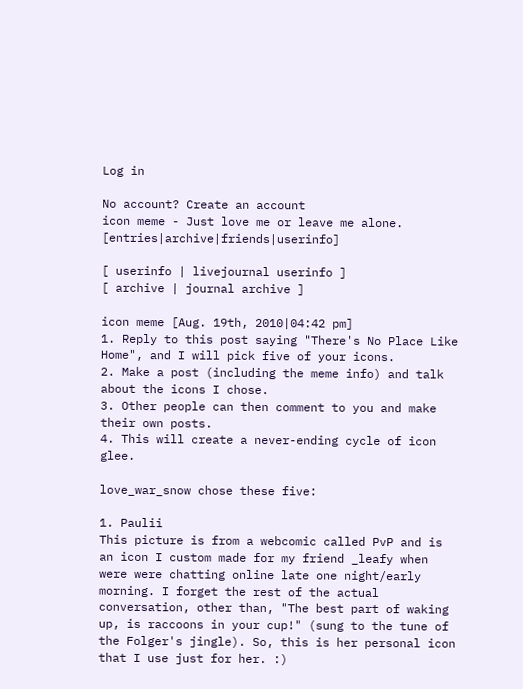Log in

No account? Create an account
icon meme - Just love me or leave me alone. [entries|archive|friends|userinfo]

[ userinfo | livejournal userinfo ]
[ archive | journal archive ]

icon meme [Aug. 19th, 2010|04:42 pm]
1. Reply to this post saying "There's No Place Like Home", and I will pick five of your icons.
2. Make a post (including the meme info) and talk about the icons I chose.
3. Other people can then comment to you and make their own posts.
4. This will create a never-ending cycle of icon glee.

love_war_snow chose these five:

1. Paulii
This picture is from a webcomic called PvP and is an icon I custom made for my friend _leafy when were were chatting online late one night/early morning. I forget the rest of the actual conversation, other than, "The best part of waking up, is raccoons in your cup!" (sung to the tune of the Folger's jingle). So, this is her personal icon that I use just for her. :)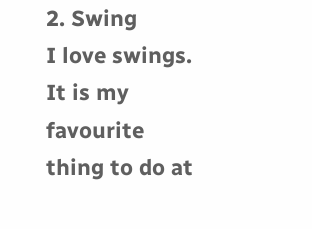2. Swing
I love swings. It is my favourite thing to do at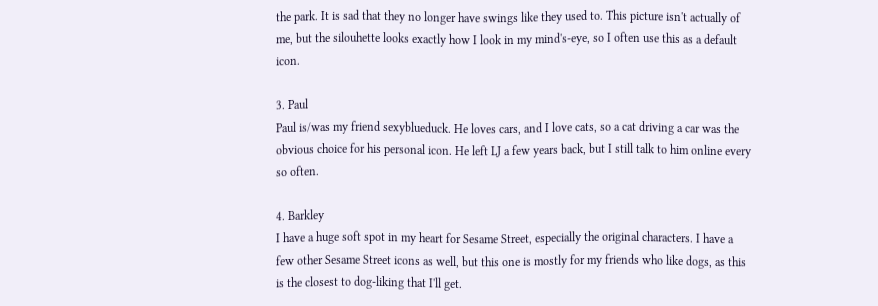the park. It is sad that they no longer have swings like they used to. This picture isn't actually of me, but the silouhette looks exactly how I look in my mind's-eye, so I often use this as a default icon.

3. Paul
Paul is/was my friend sexyblueduck. He loves cars, and I love cats, so a cat driving a car was the obvious choice for his personal icon. He left LJ a few years back, but I still talk to him online every so often.

4. Barkley
I have a huge soft spot in my heart for Sesame Street, especially the original characters. I have a few other Sesame Street icons as well, but this one is mostly for my friends who like dogs, as this is the closest to dog-liking that I'll get.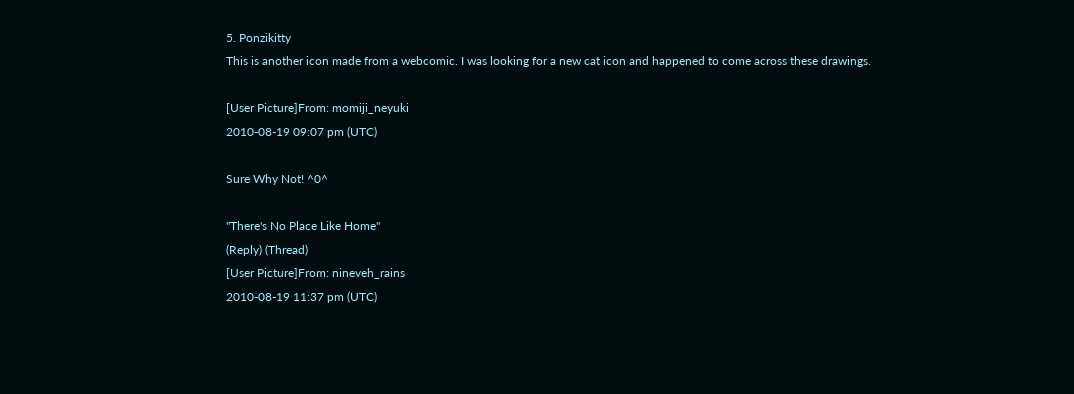5. Ponzikitty
This is another icon made from a webcomic. I was looking for a new cat icon and happened to come across these drawings.

[User Picture]From: momiji_neyuki
2010-08-19 09:07 pm (UTC)

Sure Why Not! ^0^

"There's No Place Like Home"
(Reply) (Thread)
[User Picture]From: nineveh_rains
2010-08-19 11:37 pm (UTC)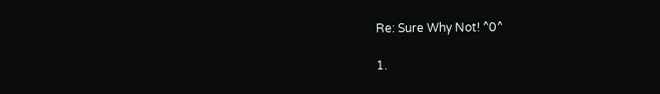Re: Sure Why Not! ^0^

1.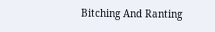Bitching And Ranting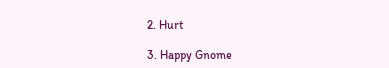2. Hurt

3. Happy Gnome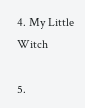4. My Little Witch

5.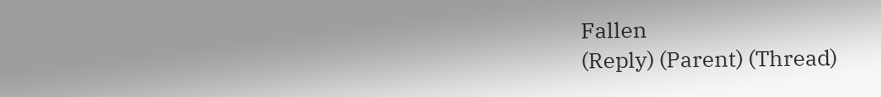Fallen
(Reply) (Parent) (Thread)